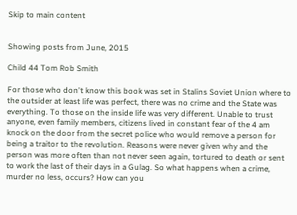Skip to main content


Showing posts from June, 2015

Child 44 Tom Rob Smith

For those who don't know this book was set in Stalins Soviet Union where to the outsider at least life was perfect, there was no crime and the State was everything. To those on the inside life was very different. Unable to trust anyone, even family members, citizens lived in constant fear of the 4 am knock on the door from the secret police who would remove a person for being a traitor to the revolution. Reasons were never given why and the person was more often than not never seen again, tortured to death or sent to work the last of their days in a Gulag. So what happens when a crime, murder no less, occurs? How can you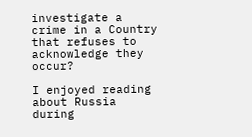investigate a crime in a Country that refuses to acknowledge they occur?

I enjoyed reading about Russia during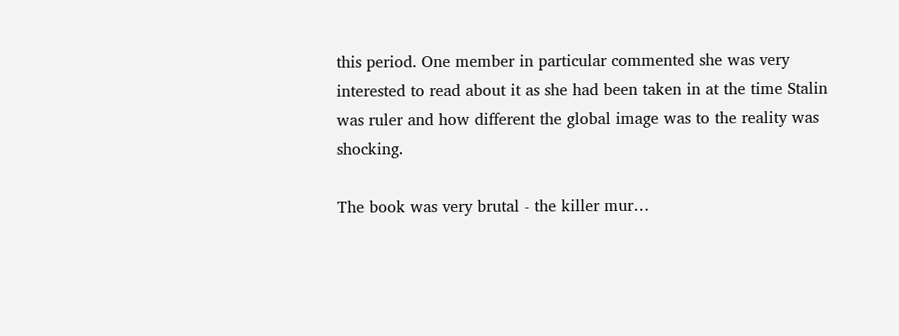this period. One member in particular commented she was very interested to read about it as she had been taken in at the time Stalin was ruler and how different the global image was to the reality was shocking.

The book was very brutal - the killer mur…